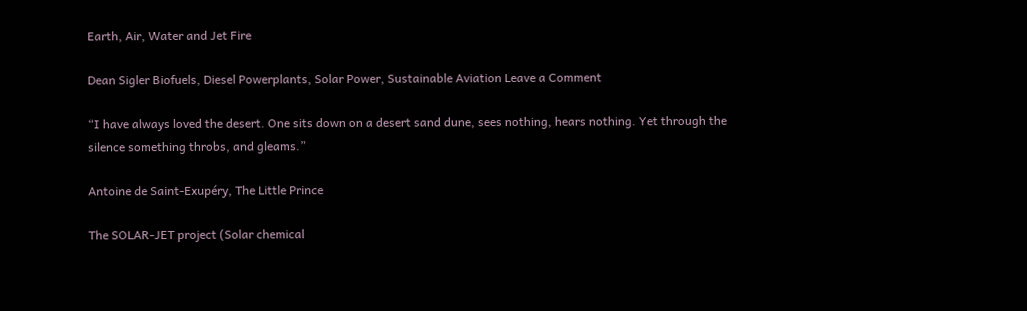Earth, Air, Water and Jet Fire

Dean Sigler Biofuels, Diesel Powerplants, Solar Power, Sustainable Aviation Leave a Comment

“I have always loved the desert. One sits down on a desert sand dune, sees nothing, hears nothing. Yet through the silence something throbs, and gleams.”

Antoine de Saint-Exupéry, The Little Prince

The SOLAR-JET project (Solar chemical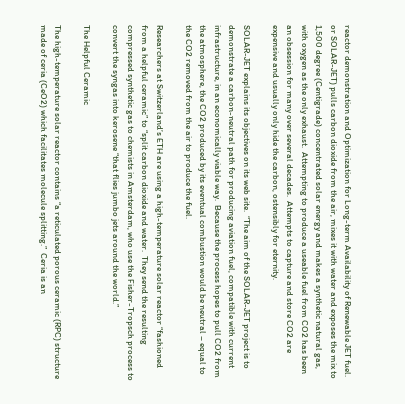reactor demonstration and Optimization for Long-term Availability of Renewable JET fuel. or SOLAR-JET) pulls carbon dioxide from the air, mixes it with water and exposes the mix to 1,500 degree (Centigrade) concentrated solar energy and makes a synthetic natural gas, with oxygen as the only exhaust.  Attempting to produce a useable fuel from CO2 has been an obsession for many over several decades.  Attempts to capture and store CO2 are expensive and usually only hide the carbon, ostensibly for eternity.

SOLAR-JET explains its objectives on its web site.  “The aim of the SOLAR-JET project is to demonstrate a carbon-neutral path for producing aviation fuel, compatible with current infrastructure, in an economically viable way.  Because the process hopes to pull CO2 from the atmosphere, the CO2 produced by its eventual combustion would be neutral – equal to the CO2 removed from the air to produce the fuel.

Researchers at Switzerland’s ETH are using a high-temperature solar reactor “fashioned from a helpful ceramic” to “split carbon dioxide and water.  They send the resulting compressed synthetic gas to chemists in Amsterdam, who use the Fisher-Tropsch process to convert the syngas into kerosene “that flies jumbo jets around the world.”

The Helpful Ceramic

The high-temperature solar reactor contains “a reticulated porous ceramic (RPC) structure made of ceria (CeO2) which facilitates molecule splitting.”  Ceria is an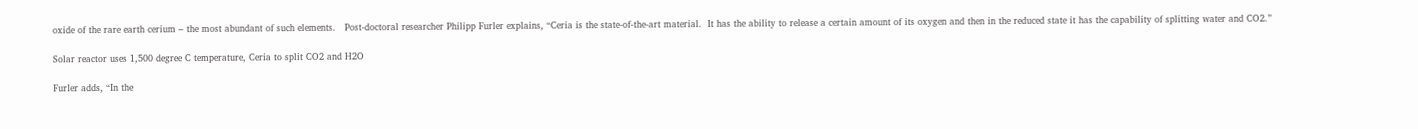oxide of the rare earth cerium – the most abundant of such elements.   Post-doctoral researcher Philipp Furler explains, “Ceria is the state-of-the-art material.  It has the ability to release a certain amount of its oxygen and then in the reduced state it has the capability of splitting water and CO2.”

Solar reactor uses 1,500 degree C temperature, Ceria to split CO2 and H2O

Furler adds, “In the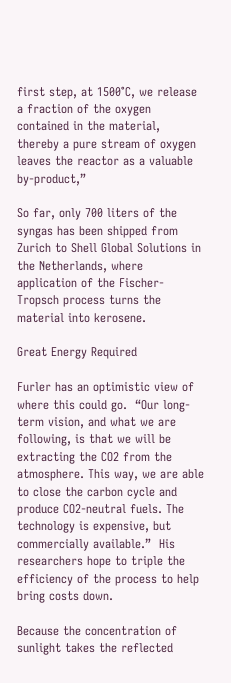first step, at 1500°C, we release a fraction of the oxygen contained in the material, thereby a pure stream of oxygen leaves the reactor as a valuable by-product,”

So far, only 700 liters of the syngas has been shipped from Zurich to Shell Global Solutions in the Netherlands, where application of the Fischer-Tropsch process turns the material into kerosene.

Great Energy Required

Furler has an optimistic view of where this could go.  “Our long-term vision, and what we are following, is that we will be extracting the CO2 from the atmosphere. This way, we are able to close the carbon cycle and produce CO2-neutral fuels. The technology is expensive, but commercially available.”  His researchers hope to triple the efficiency of the process to help bring costs down.

Because the concentration of sunlight takes the reflected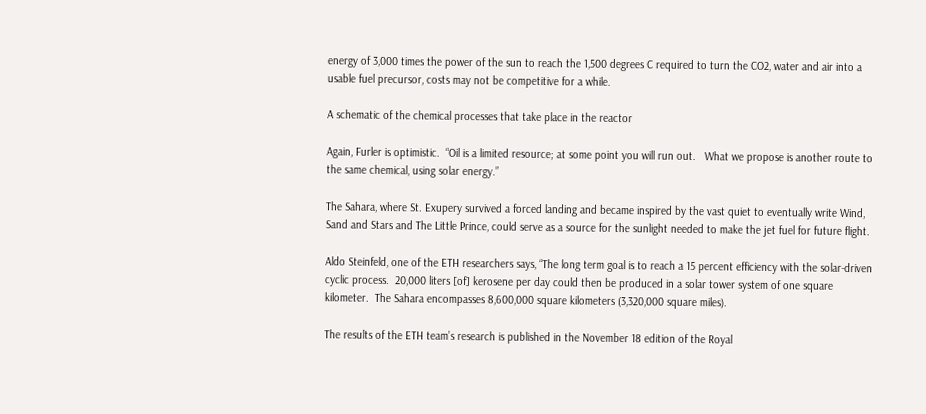energy of 3,000 times the power of the sun to reach the 1,500 degrees C required to turn the CO2, water and air into a usable fuel precursor, costs may not be competitive for a while.

A schematic of the chemical processes that take place in the reactor

Again, Furler is optimistic.  “Oil is a limited resource; at some point you will run out.   What we propose is another route to the same chemical, using solar energy.”

The Sahara, where St. Exupery survived a forced landing and became inspired by the vast quiet to eventually write Wind, Sand and Stars and The Little Prince, could serve as a source for the sunlight needed to make the jet fuel for future flight.

Aldo Steinfeld, one of the ETH researchers says, “The long term goal is to reach a 15 percent efficiency with the solar-driven cyclic process.  20,000 liters [of] kerosene per day could then be produced in a solar tower system of one square kilometer.  The Sahara encompasses 8,600,000 square kilometers (3,320,000 square miles).

The results of the ETH team’s research is published in the November 18 edition of the Royal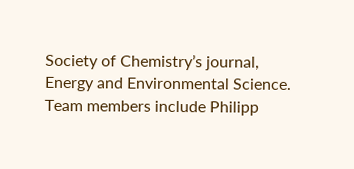Society of Chemistry’s journal, Energy and Environmental Science.   Team members include Philipp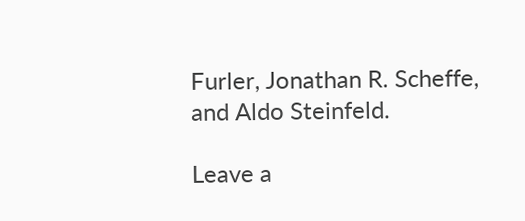Furler, Jonathan R. Scheffe, and Aldo Steinfeld.

Leave a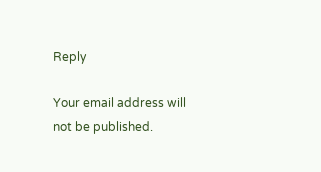Reply

Your email address will not be published.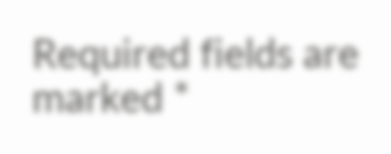Required fields are marked *